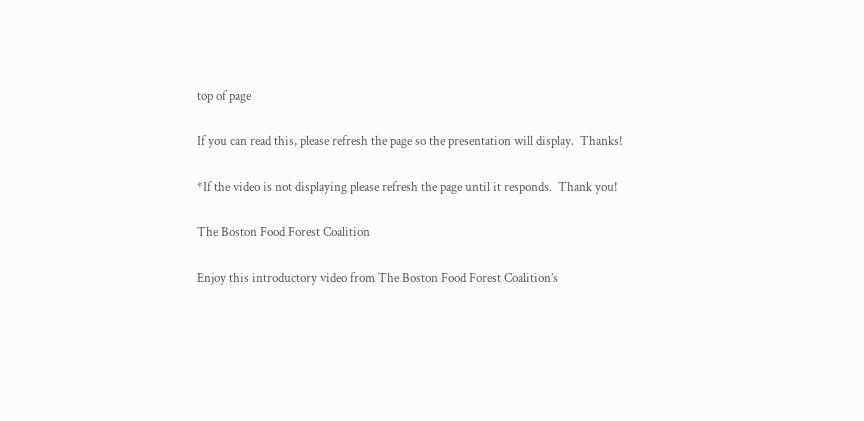top of page

If you can read this, please refresh the page so the presentation will display.  Thanks!

*If the video is not displaying please refresh the page until it responds.  Thank you!

The Boston Food Forest Coalition

Enjoy this introductory video from The Boston Food Forest Coalition’s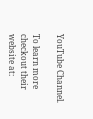YouTube Channel.

To learn more checkout their website at: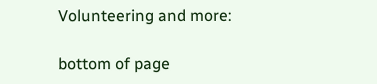Volunteering and more:

bottom of page